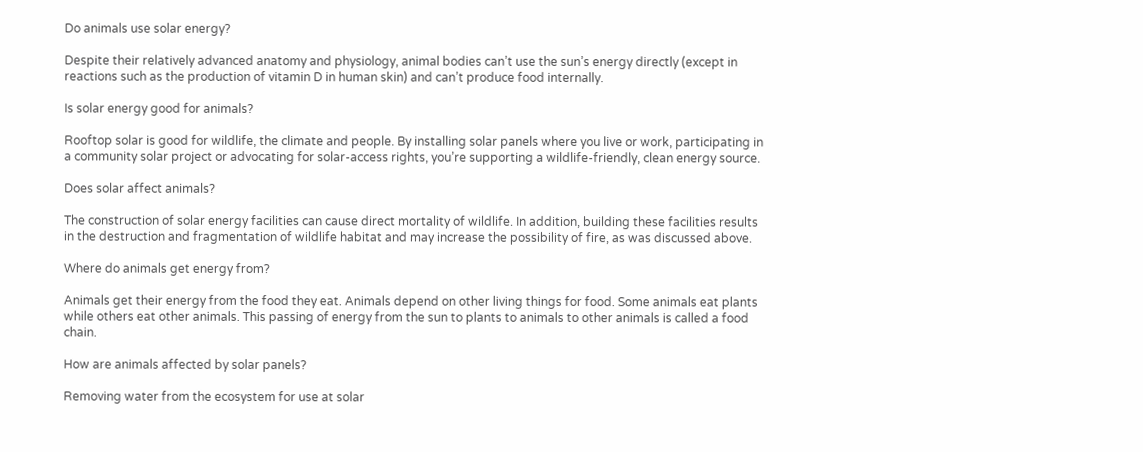Do animals use solar energy?

Despite their relatively advanced anatomy and physiology, animal bodies can’t use the sun’s energy directly (except in reactions such as the production of vitamin D in human skin) and can’t produce food internally.

Is solar energy good for animals?

Rooftop solar is good for wildlife, the climate and people. By installing solar panels where you live or work, participating in a community solar project or advocating for solar-access rights, you’re supporting a wildlife-friendly, clean energy source.

Does solar affect animals?

The construction of solar energy facilities can cause direct mortality of wildlife. In addition, building these facilities results in the destruction and fragmentation of wildlife habitat and may increase the possibility of fire, as was discussed above.

Where do animals get energy from?

Animals get their energy from the food they eat. Animals depend on other living things for food. Some animals eat plants while others eat other animals. This passing of energy from the sun to plants to animals to other animals is called a food chain.

How are animals affected by solar panels?

Removing water from the ecosystem for use at solar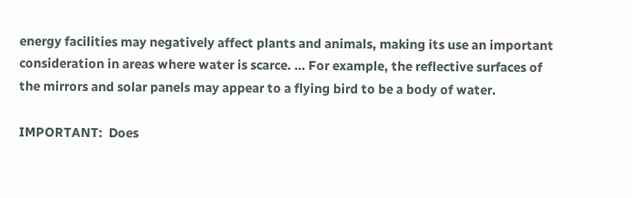energy facilities may negatively affect plants and animals, making its use an important consideration in areas where water is scarce. … For example, the reflective surfaces of the mirrors and solar panels may appear to a flying bird to be a body of water.

IMPORTANT:  Does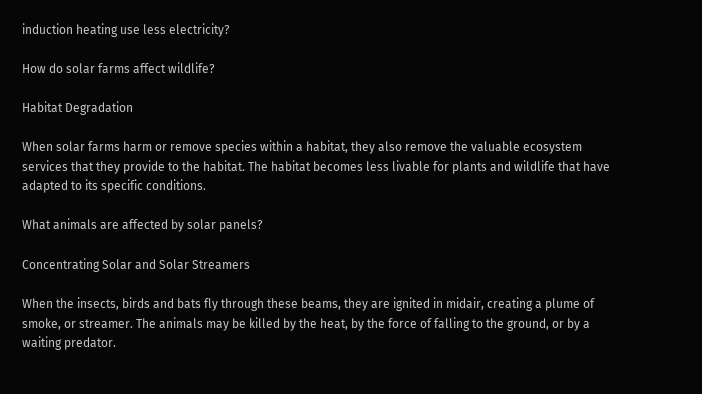induction heating use less electricity?

How do solar farms affect wildlife?

Habitat Degradation

When solar farms harm or remove species within a habitat, they also remove the valuable ecosystem services that they provide to the habitat. The habitat becomes less livable for plants and wildlife that have adapted to its specific conditions.

What animals are affected by solar panels?

Concentrating Solar and Solar Streamers

When the insects, birds and bats fly through these beams, they are ignited in midair, creating a plume of smoke, or streamer. The animals may be killed by the heat, by the force of falling to the ground, or by a waiting predator.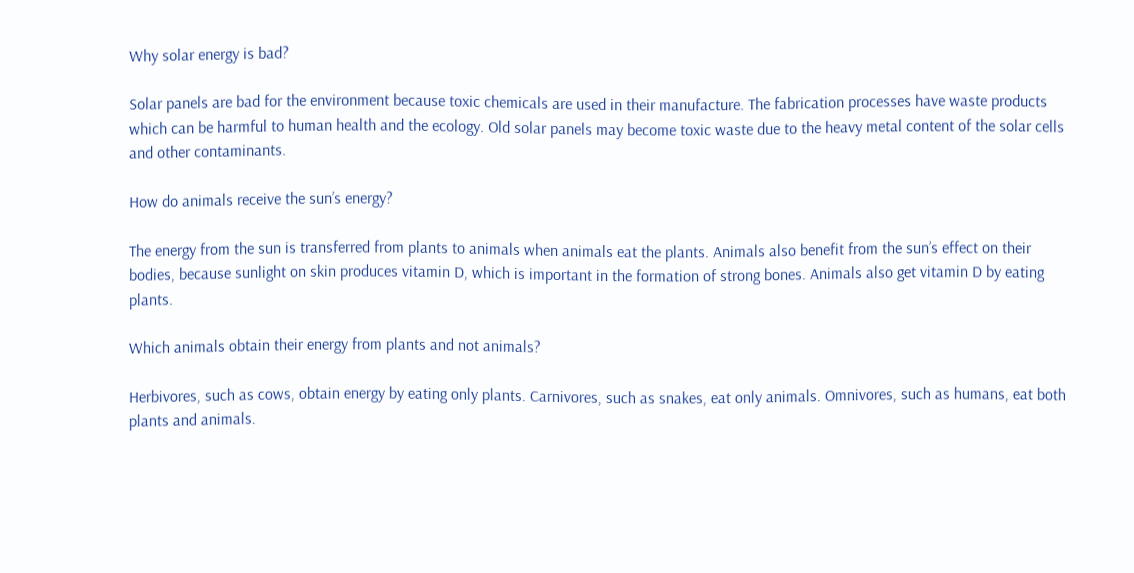Why solar energy is bad?

Solar panels are bad for the environment because toxic chemicals are used in their manufacture. The fabrication processes have waste products which can be harmful to human health and the ecology. Old solar panels may become toxic waste due to the heavy metal content of the solar cells and other contaminants.

How do animals receive the sun’s energy?

The energy from the sun is transferred from plants to animals when animals eat the plants. Animals also benefit from the sun’s effect on their bodies, because sunlight on skin produces vitamin D, which is important in the formation of strong bones. Animals also get vitamin D by eating plants.

Which animals obtain their energy from plants and not animals?

Herbivores, such as cows, obtain energy by eating only plants. Carnivores, such as snakes, eat only animals. Omnivores, such as humans, eat both plants and animals.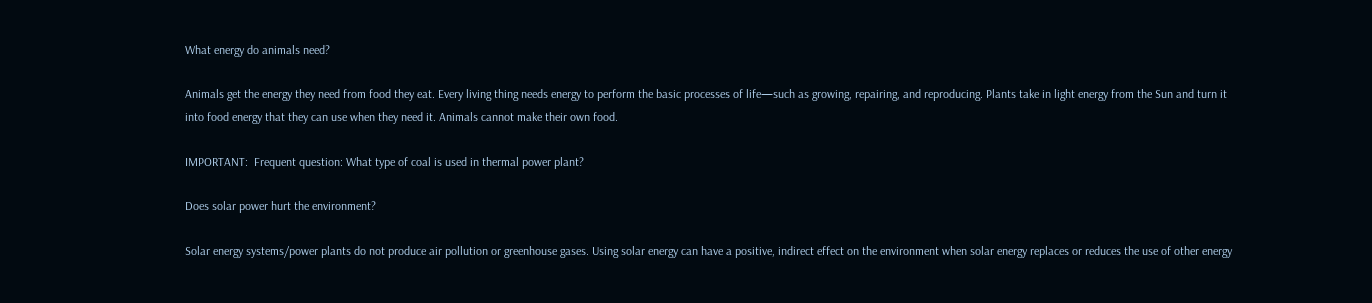What energy do animals need?

Animals get the energy they need from food they eat. Every living thing needs energy to perform the basic processes of life—such as growing, repairing, and reproducing. Plants take in light energy from the Sun and turn it into food energy that they can use when they need it. Animals cannot make their own food.

IMPORTANT:  Frequent question: What type of coal is used in thermal power plant?

Does solar power hurt the environment?

Solar energy systems/power plants do not produce air pollution or greenhouse gases. Using solar energy can have a positive, indirect effect on the environment when solar energy replaces or reduces the use of other energy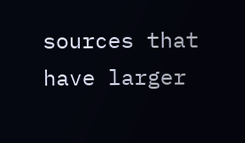sources that have larger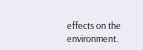effects on the environment.